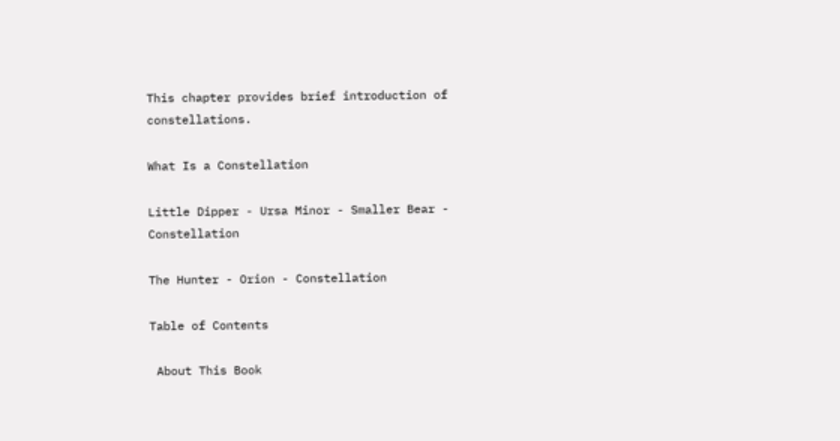This chapter provides brief introduction of constellations.

What Is a Constellation

Little Dipper - Ursa Minor - Smaller Bear - Constellation

The Hunter - Orion - Constellation

Table of Contents

 About This Book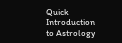Quick Introduction to Astrology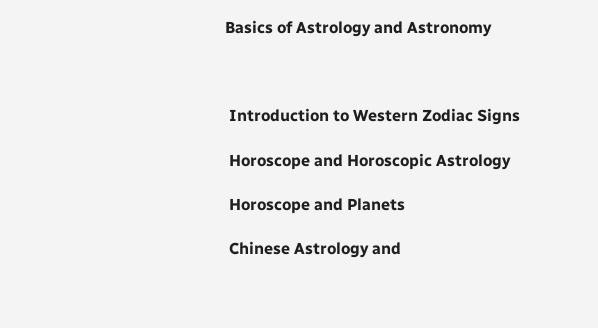Basics of Astrology and Astronomy



 Introduction to Western Zodiac Signs

 Horoscope and Horoscopic Astrology

 Horoscope and Planets

 Chinese Astrology and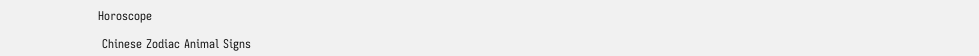Horoscope

 Chinese Zodiac Animal Signs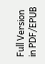Full Version in PDF/EPUB